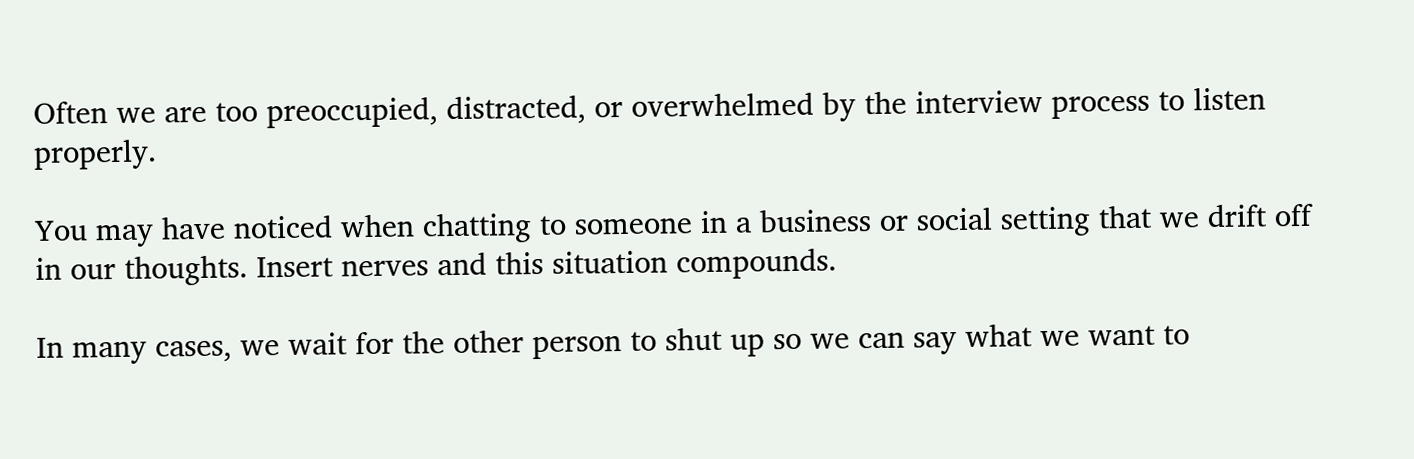Often we are too preoccupied, distracted, or overwhelmed by the interview process to listen properly.

You may have noticed when chatting to someone in a business or social setting that we drift off in our thoughts. Insert nerves and this situation compounds.

In many cases, we wait for the other person to shut up so we can say what we want to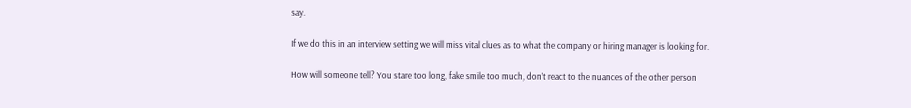say.

If we do this in an interview setting we will miss vital clues as to what the company or hiring manager is looking for.

How will someone tell? You stare too long, fake smile too much, don’t react to the nuances of the other person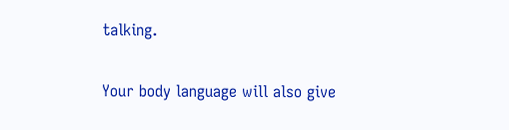talking.

Your body language will also give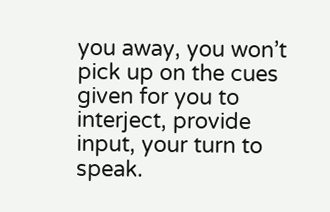you away, you won’t pick up on the cues given for you to interject, provide input, your turn to speak.